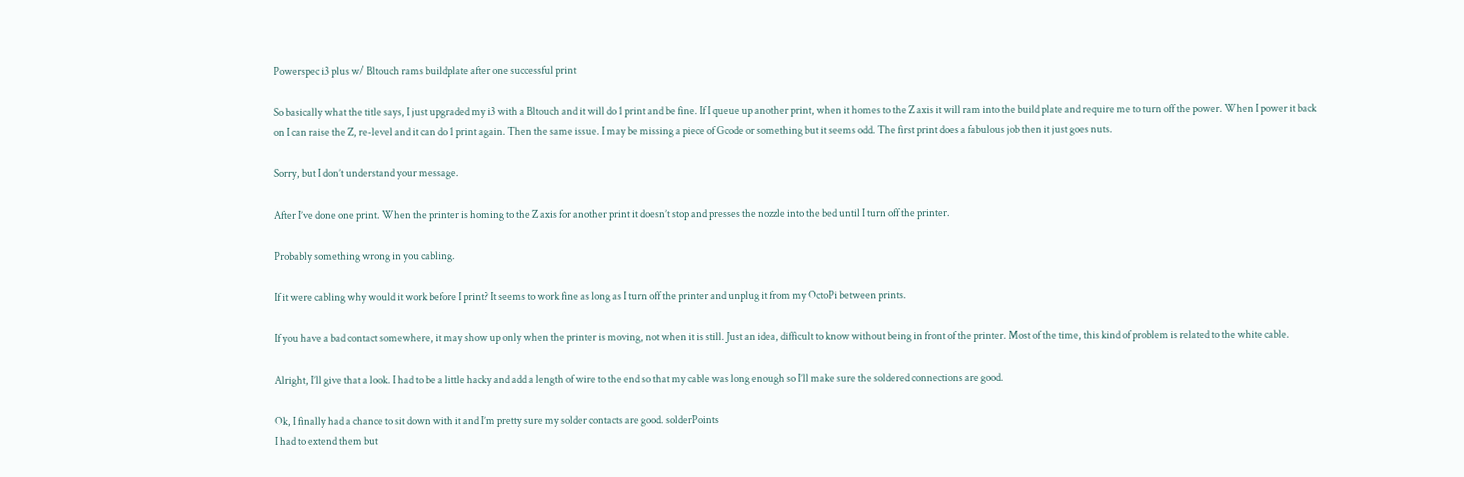Powerspec i3 plus w/ Bltouch rams buildplate after one successful print

So basically what the title says, I just upgraded my i3 with a Bltouch and it will do 1 print and be fine. If I queue up another print, when it homes to the Z axis it will ram into the build plate and require me to turn off the power. When I power it back on I can raise the Z, re-level and it can do 1 print again. Then the same issue. I may be missing a piece of Gcode or something but it seems odd. The first print does a fabulous job then it just goes nuts.

Sorry, but I don’t understand your message.

After I’ve done one print. When the printer is homing to the Z axis for another print it doesn’t stop and presses the nozzle into the bed until I turn off the printer.

Probably something wrong in you cabling.

If it were cabling why would it work before I print? It seems to work fine as long as I turn off the printer and unplug it from my OctoPi between prints.

If you have a bad contact somewhere, it may show up only when the printer is moving, not when it is still. Just an idea, difficult to know without being in front of the printer. Most of the time, this kind of problem is related to the white cable.

Alright, I’ll give that a look. I had to be a little hacky and add a length of wire to the end so that my cable was long enough so I’ll make sure the soldered connections are good.

Ok, I finally had a chance to sit down with it and I’m pretty sure my solder contacts are good. solderPoints
I had to extend them but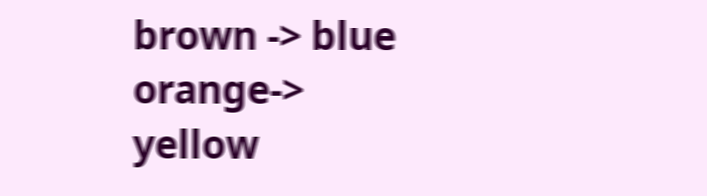brown -> blue
orange-> yellow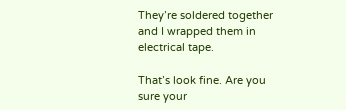They’re soldered together and I wrapped them in electrical tape.

That’s look fine. Are you sure your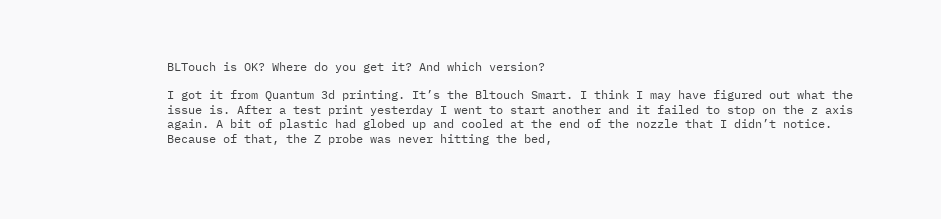BLTouch is OK? Where do you get it? And which version?

I got it from Quantum 3d printing. It’s the Bltouch Smart. I think I may have figured out what the issue is. After a test print yesterday I went to start another and it failed to stop on the z axis again. A bit of plastic had globed up and cooled at the end of the nozzle that I didn’t notice. Because of that, the Z probe was never hitting the bed,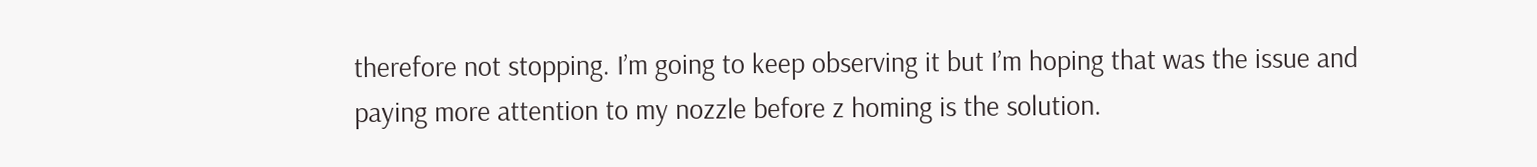therefore not stopping. I’m going to keep observing it but I’m hoping that was the issue and paying more attention to my nozzle before z homing is the solution.